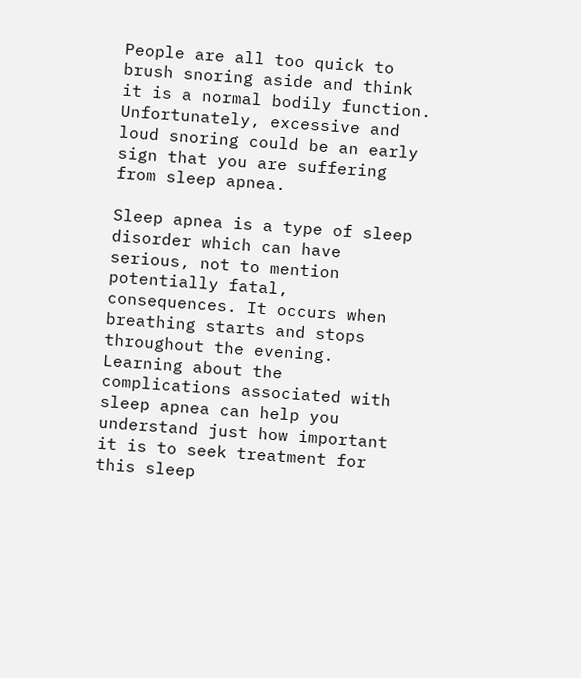People are all too quick to brush snoring aside and think it is a normal bodily function. Unfortunately, excessive and loud snoring could be an early sign that you are suffering from sleep apnea.

Sleep apnea is a type of sleep disorder which can have serious, not to mention potentially fatal, consequences. It occurs when breathing starts and stops throughout the evening. Learning about the complications associated with sleep apnea can help you understand just how important it is to seek treatment for this sleep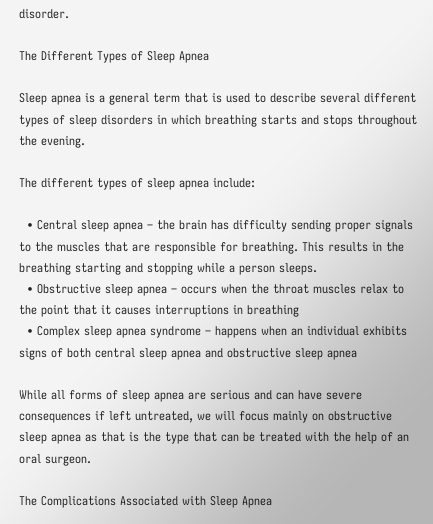disorder.

The Different Types of Sleep Apnea

Sleep apnea is a general term that is used to describe several different types of sleep disorders in which breathing starts and stops throughout the evening.

The different types of sleep apnea include:

  • Central sleep apnea – the brain has difficulty sending proper signals to the muscles that are responsible for breathing. This results in the breathing starting and stopping while a person sleeps.
  • Obstructive sleep apnea – occurs when the throat muscles relax to the point that it causes interruptions in breathing
  • Complex sleep apnea syndrome – happens when an individual exhibits signs of both central sleep apnea and obstructive sleep apnea

While all forms of sleep apnea are serious and can have severe consequences if left untreated, we will focus mainly on obstructive sleep apnea as that is the type that can be treated with the help of an oral surgeon.

The Complications Associated with Sleep Apnea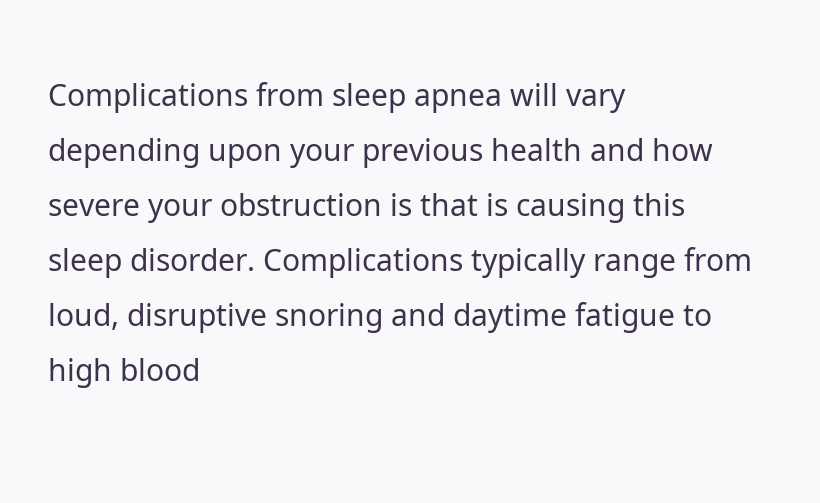Complications from sleep apnea will vary depending upon your previous health and how severe your obstruction is that is causing this sleep disorder. Complications typically range from loud, disruptive snoring and daytime fatigue to high blood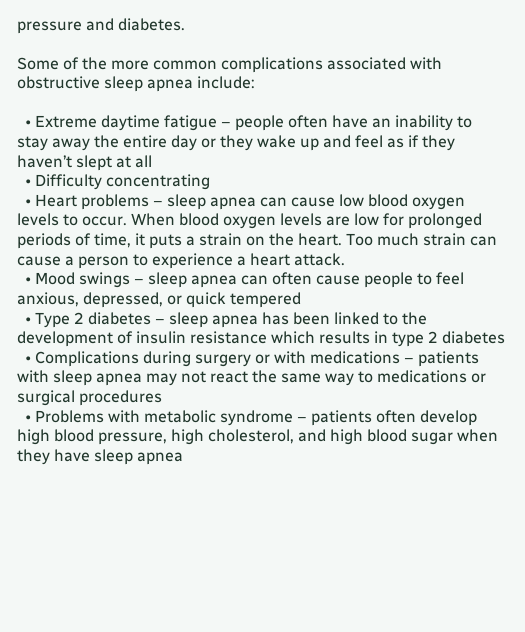pressure and diabetes.

Some of the more common complications associated with obstructive sleep apnea include:

  • Extreme daytime fatigue – people often have an inability to stay away the entire day or they wake up and feel as if they haven’t slept at all
  • Difficulty concentrating
  • Heart problems – sleep apnea can cause low blood oxygen levels to occur. When blood oxygen levels are low for prolonged periods of time, it puts a strain on the heart. Too much strain can cause a person to experience a heart attack.
  • Mood swings – sleep apnea can often cause people to feel anxious, depressed, or quick tempered
  • Type 2 diabetes – sleep apnea has been linked to the development of insulin resistance which results in type 2 diabetes
  • Complications during surgery or with medications – patients with sleep apnea may not react the same way to medications or surgical procedures
  • Problems with metabolic syndrome – patients often develop high blood pressure, high cholesterol, and high blood sugar when they have sleep apnea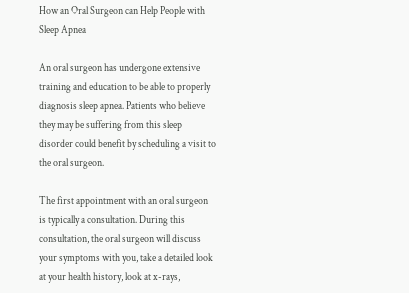How an Oral Surgeon can Help People with Sleep Apnea

An oral surgeon has undergone extensive training and education to be able to properly diagnosis sleep apnea. Patients who believe they may be suffering from this sleep disorder could benefit by scheduling a visit to the oral surgeon.

The first appointment with an oral surgeon is typically a consultation. During this consultation, the oral surgeon will discuss your symptoms with you, take a detailed look at your health history, look at x-rays,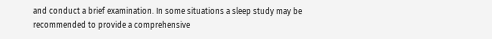and conduct a brief examination. In some situations a sleep study may be recommended to provide a comprehensive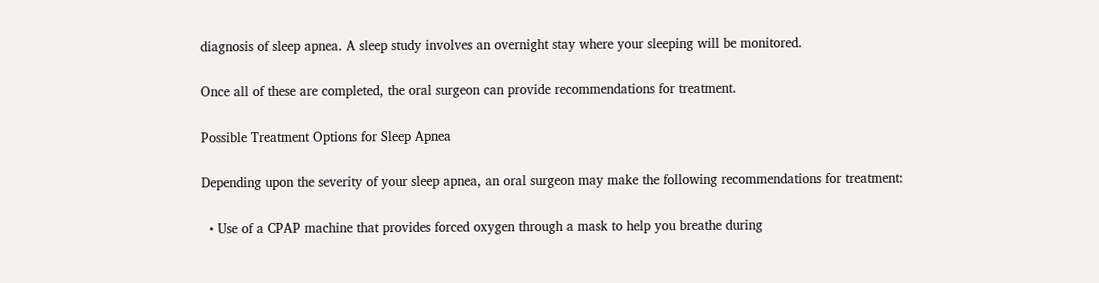diagnosis of sleep apnea. A sleep study involves an overnight stay where your sleeping will be monitored.

Once all of these are completed, the oral surgeon can provide recommendations for treatment.

Possible Treatment Options for Sleep Apnea

Depending upon the severity of your sleep apnea, an oral surgeon may make the following recommendations for treatment:

  • Use of a CPAP machine that provides forced oxygen through a mask to help you breathe during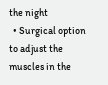the night
  • Surgical option to adjust the muscles in the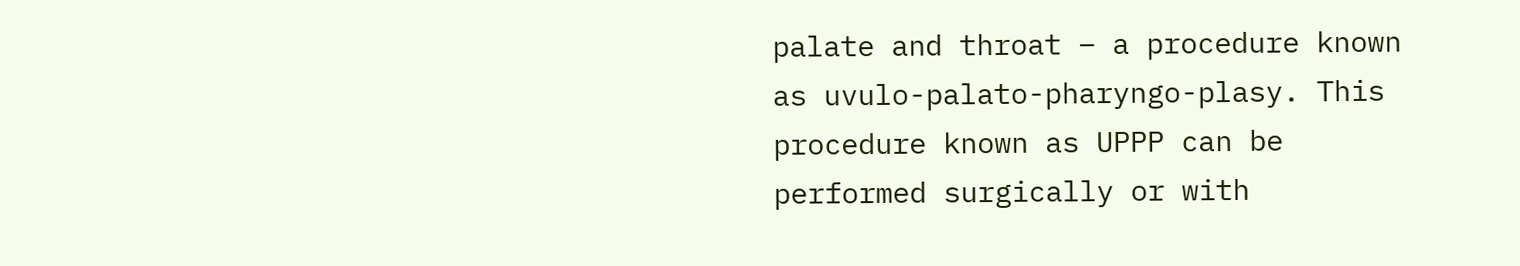palate and throat – a procedure known as uvulo-palato-pharyngo-plasy. This procedure known as UPPP can be performed surgically or with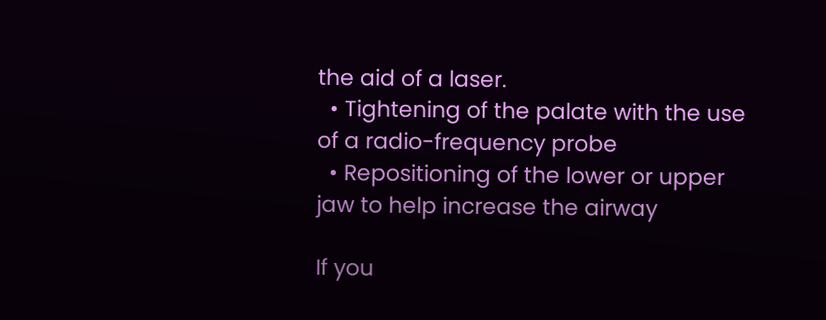the aid of a laser.
  • Tightening of the palate with the use of a radio-frequency probe
  • Repositioning of the lower or upper jaw to help increase the airway

If you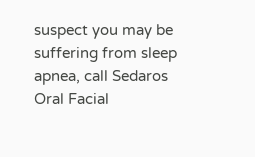suspect you may be suffering from sleep apnea, call Sedaros Oral Facial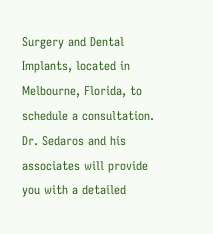Surgery and Dental Implants, located in Melbourne, Florida, to schedule a consultation. Dr. Sedaros and his associates will provide you with a detailed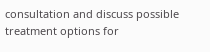consultation and discuss possible treatment options for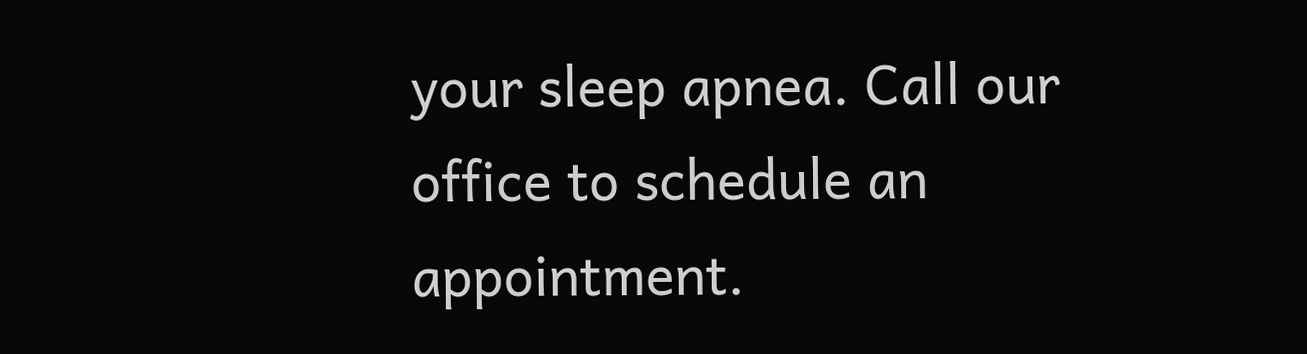your sleep apnea. Call our office to schedule an appointment.